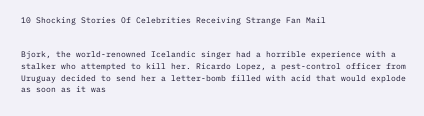10 Shocking Stories Of Celebrities Receiving Strange Fan Mail


Bjork, the world-renowned Icelandic singer had a horrible experience with a stalker who attempted to kill her. Ricardo Lopez, a pest-control officer from Uruguay decided to send her a letter-bomb filled with acid that would explode as soon as it was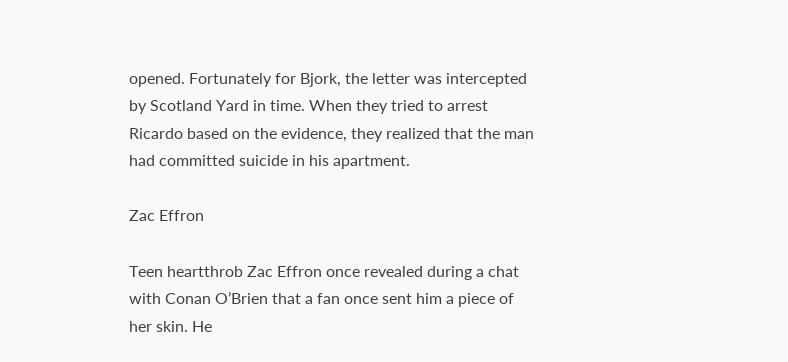opened. Fortunately for Bjork, the letter was intercepted by Scotland Yard in time. When they tried to arrest Ricardo based on the evidence, they realized that the man had committed suicide in his apartment.

Zac Effron

Teen heartthrob Zac Effron once revealed during a chat with Conan O’Brien that a fan once sent him a piece of her skin. He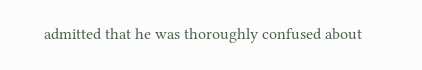admitted that he was thoroughly confused about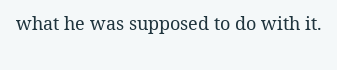what he was supposed to do with it.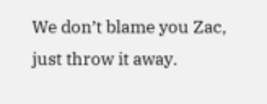We don’t blame you Zac, just throw it away.